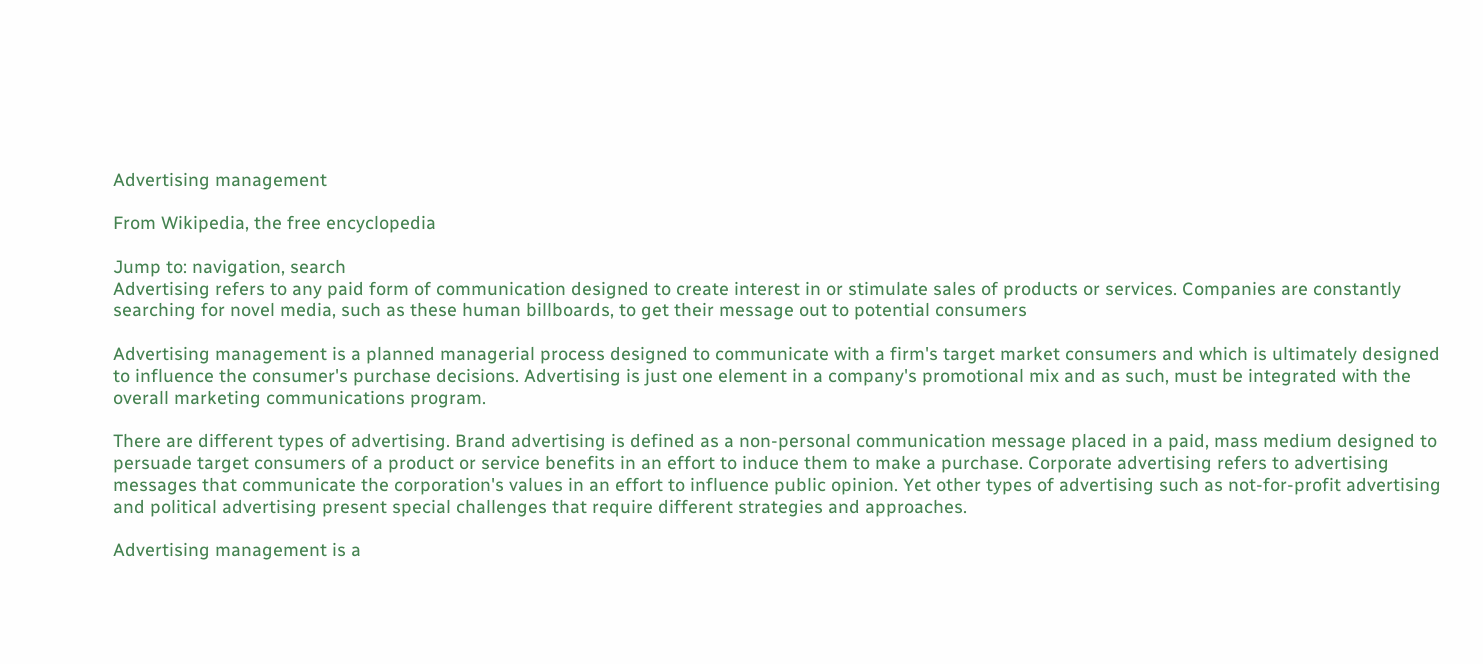Advertising management

From Wikipedia, the free encyclopedia

Jump to: navigation, search
Advertising refers to any paid form of communication designed to create interest in or stimulate sales of products or services. Companies are constantly searching for novel media, such as these human billboards, to get their message out to potential consumers

Advertising management is a planned managerial process designed to communicate with a firm's target market consumers and which is ultimately designed to influence the consumer's purchase decisions. Advertising is just one element in a company's promotional mix and as such, must be integrated with the overall marketing communications program.

There are different types of advertising. Brand advertising is defined as a non-personal communication message placed in a paid, mass medium designed to persuade target consumers of a product or service benefits in an effort to induce them to make a purchase. Corporate advertising refers to advertising messages that communicate the corporation's values in an effort to influence public opinion. Yet other types of advertising such as not-for-profit advertising and political advertising present special challenges that require different strategies and approaches.

Advertising management is a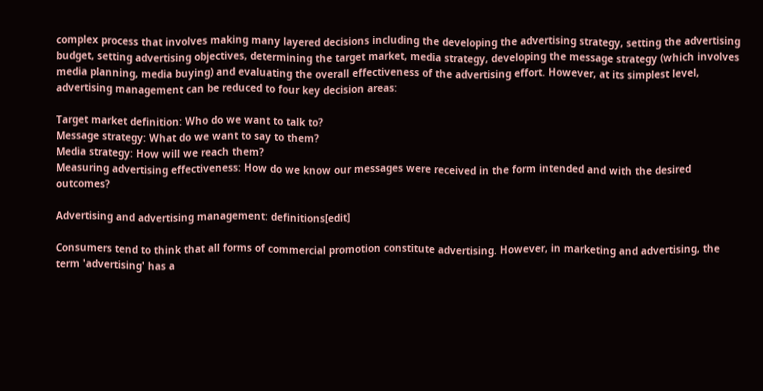complex process that involves making many layered decisions including the developing the advertising strategy, setting the advertising budget, setting advertising objectives, determining the target market, media strategy, developing the message strategy (which involves media planning, media buying) and evaluating the overall effectiveness of the advertising effort. However, at its simplest level, advertising management can be reduced to four key decision areas:

Target market definition: Who do we want to talk to?
Message strategy: What do we want to say to them?
Media strategy: How will we reach them?
Measuring advertising effectiveness: How do we know our messages were received in the form intended and with the desired outcomes?

Advertising and advertising management: definitions[edit]

Consumers tend to think that all forms of commercial promotion constitute advertising. However, in marketing and advertising, the term 'advertising' has a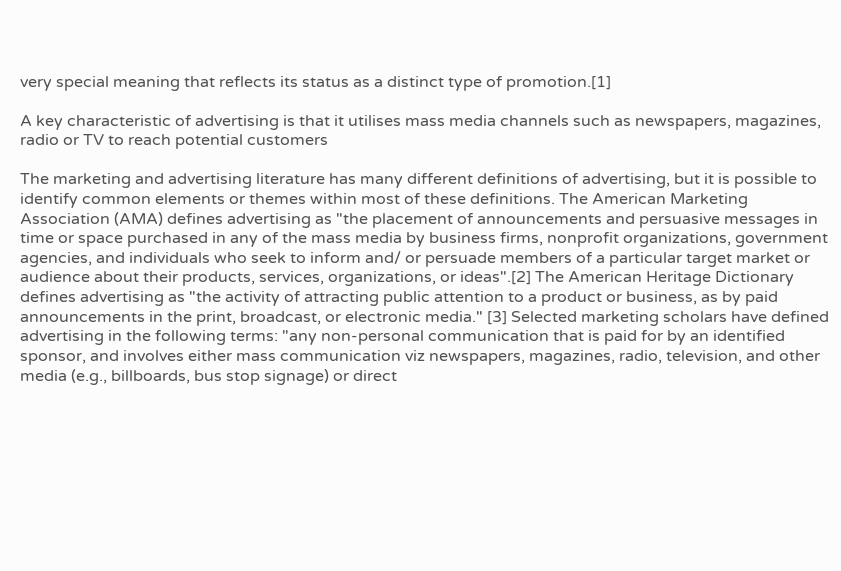very special meaning that reflects its status as a distinct type of promotion.[1]

A key characteristic of advertising is that it utilises mass media channels such as newspapers, magazines, radio or TV to reach potential customers

The marketing and advertising literature has many different definitions of advertising, but it is possible to identify common elements or themes within most of these definitions. The American Marketing Association (AMA) defines advertising as "the placement of announcements and persuasive messages in time or space purchased in any of the mass media by business firms, nonprofit organizations, government agencies, and individuals who seek to inform and/ or persuade members of a particular target market or audience about their products, services, organizations, or ideas".[2] The American Heritage Dictionary defines advertising as "the activity of attracting public attention to a product or business, as by paid announcements in the print, broadcast, or electronic media." [3] Selected marketing scholars have defined advertising in the following terms: "any non-personal communication that is paid for by an identified sponsor, and involves either mass communication viz newspapers, magazines, radio, television, and other media (e.g., billboards, bus stop signage) or direct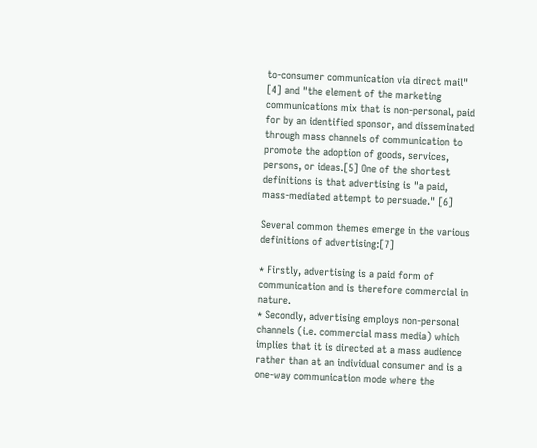to-consumer communication via direct mail" [4] and "the element of the marketing communications mix that is non-personal, paid for by an identified sponsor, and disseminated through mass channels of communication to promote the adoption of goods, services, persons, or ideas.[5] One of the shortest definitions is that advertising is "a paid, mass-mediated attempt to persuade." [6]

Several common themes emerge in the various definitions of advertising:[7]

* Firstly, advertising is a paid form of communication and is therefore commercial in nature.
* Secondly, advertising employs non-personal channels (i.e. commercial mass media) which implies that it is directed at a mass audience rather than at an individual consumer and is a one-way communication mode where the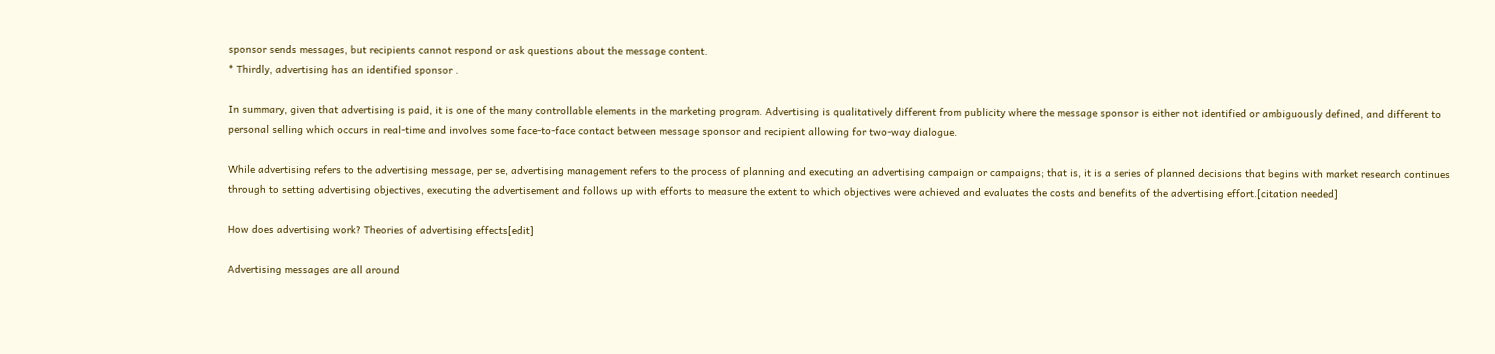sponsor sends messages, but recipients cannot respond or ask questions about the message content.
* Thirdly, advertising has an identified sponsor .

In summary, given that advertising is paid, it is one of the many controllable elements in the marketing program. Advertising is qualitatively different from publicity where the message sponsor is either not identified or ambiguously defined, and different to personal selling which occurs in real-time and involves some face-to-face contact between message sponsor and recipient allowing for two-way dialogue.

While advertising refers to the advertising message, per se, advertising management refers to the process of planning and executing an advertising campaign or campaigns; that is, it is a series of planned decisions that begins with market research continues through to setting advertising objectives, executing the advertisement and follows up with efforts to measure the extent to which objectives were achieved and evaluates the costs and benefits of the advertising effort.[citation needed]

How does advertising work? Theories of advertising effects[edit]

Advertising messages are all around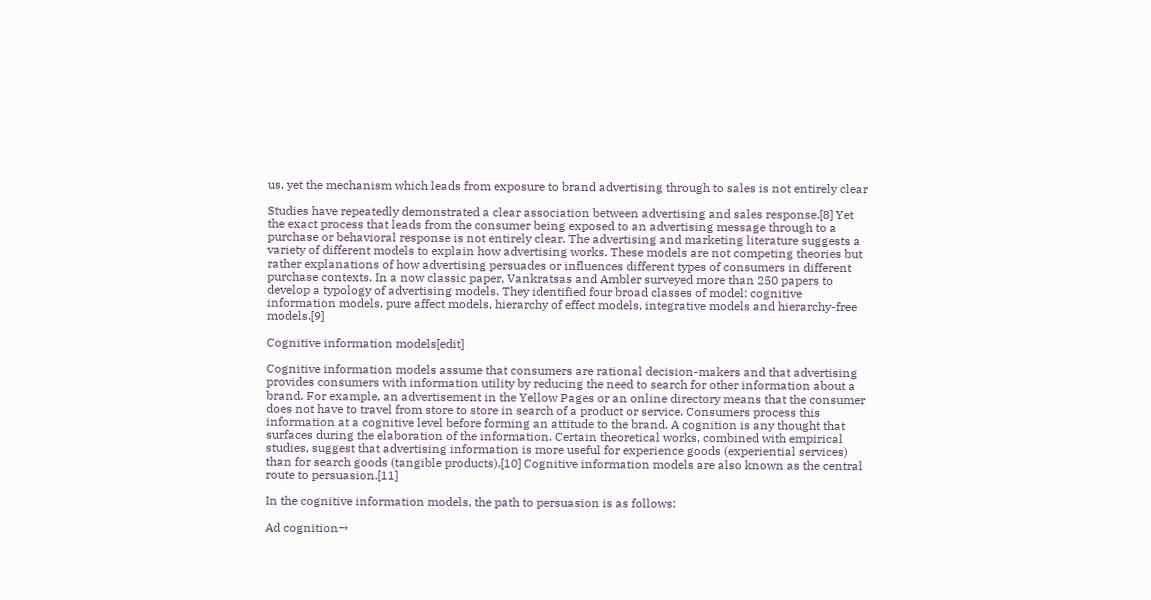us, yet the mechanism which leads from exposure to brand advertising through to sales is not entirely clear

Studies have repeatedly demonstrated a clear association between advertising and sales response.[8] Yet the exact process that leads from the consumer being exposed to an advertising message through to a purchase or behavioral response is not entirely clear. The advertising and marketing literature suggests a variety of different models to explain how advertising works. These models are not competing theories but rather explanations of how advertising persuades or influences different types of consumers in different purchase contexts. In a now classic paper, Vankratsas and Ambler surveyed more than 250 papers to develop a typology of advertising models. They identified four broad classes of model: cognitive information models, pure affect models, hierarchy of effect models, integrative models and hierarchy-free models.[9]

Cognitive information models[edit]

Cognitive information models assume that consumers are rational decision-makers and that advertising provides consumers with information utility by reducing the need to search for other information about a brand. For example, an advertisement in the Yellow Pages or an online directory means that the consumer does not have to travel from store to store in search of a product or service. Consumers process this information at a cognitive level before forming an attitude to the brand. A cognition is any thought that surfaces during the elaboration of the information. Certain theoretical works, combined with empirical studies, suggest that advertising information is more useful for experience goods (experiential services) than for search goods (tangible products).[10] Cognitive information models are also known as the central route to persuasion.[11]

In the cognitive information models, the path to persuasion is as follows:

Ad cognition→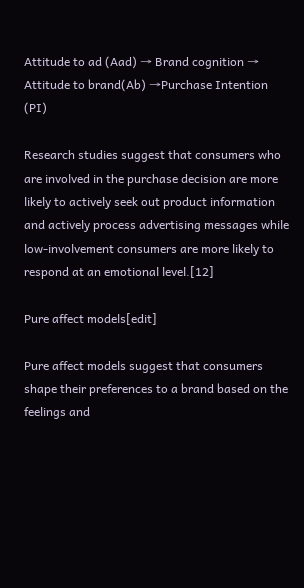Attitude to ad (Aad) → Brand cognition → Attitude to brand(Ab) →Purchase Intention (PI)

Research studies suggest that consumers who are involved in the purchase decision are more likely to actively seek out product information and actively process advertising messages while low-involvement consumers are more likely to respond at an emotional level.[12]

Pure affect models[edit]

Pure affect models suggest that consumers shape their preferences to a brand based on the feelings and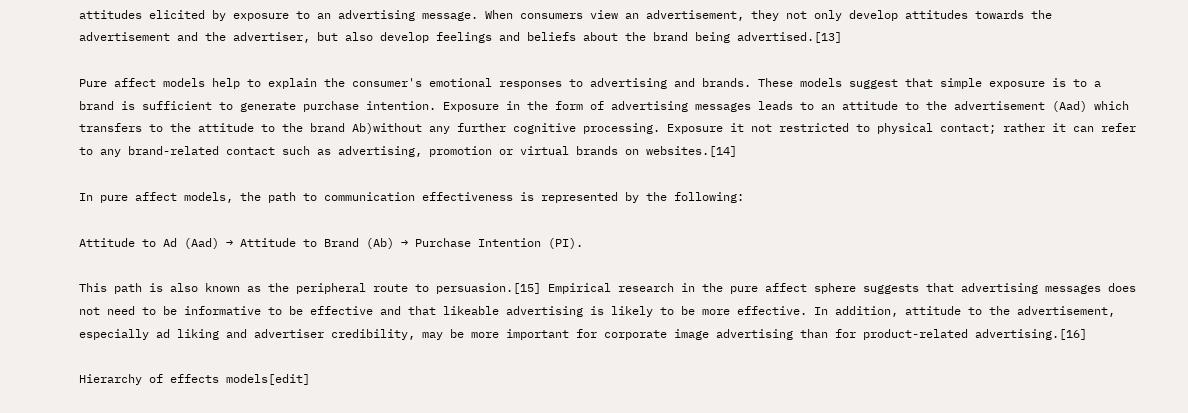attitudes elicited by exposure to an advertising message. When consumers view an advertisement, they not only develop attitudes towards the advertisement and the advertiser, but also develop feelings and beliefs about the brand being advertised.[13]

Pure affect models help to explain the consumer's emotional responses to advertising and brands. These models suggest that simple exposure is to a brand is sufficient to generate purchase intention. Exposure in the form of advertising messages leads to an attitude to the advertisement (Aad) which transfers to the attitude to the brand Ab)without any further cognitive processing. Exposure it not restricted to physical contact; rather it can refer to any brand-related contact such as advertising, promotion or virtual brands on websites.[14]

In pure affect models, the path to communication effectiveness is represented by the following:

Attitude to Ad (Aad) → Attitude to Brand (Ab) → Purchase Intention (PI).

This path is also known as the peripheral route to persuasion.[15] Empirical research in the pure affect sphere suggests that advertising messages does not need to be informative to be effective and that likeable advertising is likely to be more effective. In addition, attitude to the advertisement, especially ad liking and advertiser credibility, may be more important for corporate image advertising than for product-related advertising.[16]

Hierarchy of effects models[edit]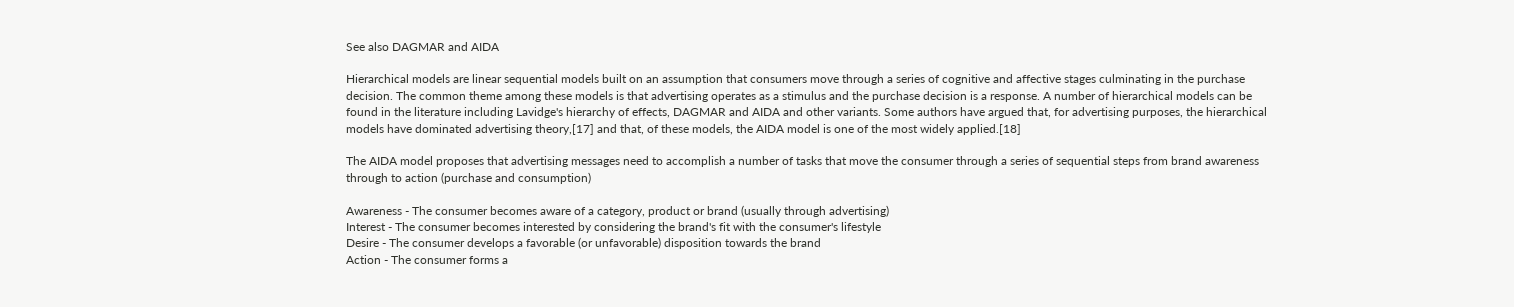See also DAGMAR and AIDA

Hierarchical models are linear sequential models built on an assumption that consumers move through a series of cognitive and affective stages culminating in the purchase decision. The common theme among these models is that advertising operates as a stimulus and the purchase decision is a response. A number of hierarchical models can be found in the literature including Lavidge's hierarchy of effects, DAGMAR and AIDA and other variants. Some authors have argued that, for advertising purposes, the hierarchical models have dominated advertising theory,[17] and that, of these models, the AIDA model is one of the most widely applied.[18]

The AIDA model proposes that advertising messages need to accomplish a number of tasks that move the consumer through a series of sequential steps from brand awareness through to action (purchase and consumption)

Awareness - The consumer becomes aware of a category, product or brand (usually through advertising)
Interest - The consumer becomes interested by considering the brand's fit with the consumer's lifestyle
Desire - The consumer develops a favorable (or unfavorable) disposition towards the brand
Action - The consumer forms a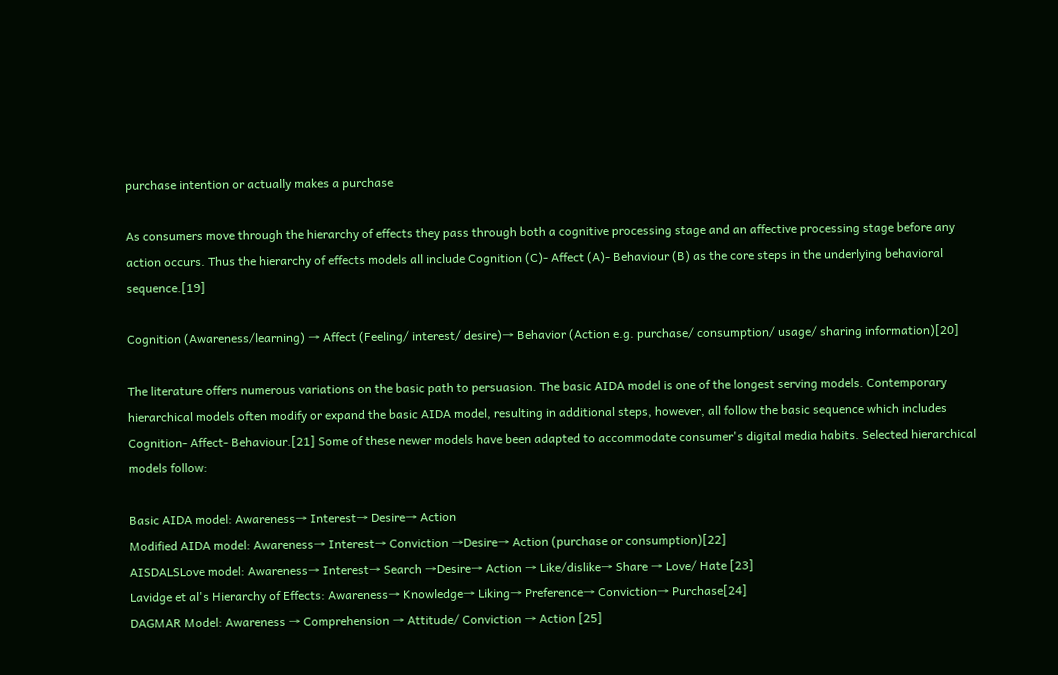purchase intention or actually makes a purchase

As consumers move through the hierarchy of effects they pass through both a cognitive processing stage and an affective processing stage before any action occurs. Thus the hierarchy of effects models all include Cognition (C)- Affect (A)- Behaviour (B) as the core steps in the underlying behavioral sequence.[19]

Cognition (Awareness/learning) → Affect (Feeling/ interest/ desire)→ Behavior (Action e.g. purchase/ consumption/ usage/ sharing information)[20]

The literature offers numerous variations on the basic path to persuasion. The basic AIDA model is one of the longest serving models. Contemporary hierarchical models often modify or expand the basic AIDA model, resulting in additional steps, however, all follow the basic sequence which includes Cognition- Affect- Behaviour.[21] Some of these newer models have been adapted to accommodate consumer's digital media habits. Selected hierarchical models follow:

Basic AIDA model: Awareness→ Interest→ Desire→ Action
Modified AIDA model: Awareness→ Interest→ Conviction →Desire→ Action (purchase or consumption)[22]
AISDALSLove model: Awareness→ Interest→ Search →Desire→ Action → Like/dislike→ Share → Love/ Hate [23]
Lavidge et al's Hierarchy of Effects: Awareness→ Knowledge→ Liking→ Preference→ Conviction→ Purchase[24]
DAGMAR Model: Awareness → Comprehension → Attitude/ Conviction → Action [25]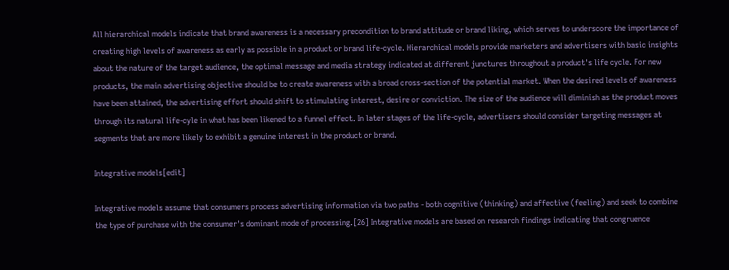All hierarchical models indicate that brand awareness is a necessary precondition to brand attitude or brand liking, which serves to underscore the importance of creating high levels of awareness as early as possible in a product or brand life-cycle. Hierarchical models provide marketers and advertisers with basic insights about the nature of the target audience, the optimal message and media strategy indicated at different junctures throughout a product's life cycle. For new products, the main advertising objective should be to create awareness with a broad cross-section of the potential market. When the desired levels of awareness have been attained, the advertising effort should shift to stimulating interest, desire or conviction. The size of the audience will diminish as the product moves through its natural life-cyle in what has been likened to a funnel effect. In later stages of the life-cycle, advertisers should consider targeting messages at segments that are more likely to exhibit a genuine interest in the product or brand.

Integrative models[edit]

Integrative models assume that consumers process advertising information via two paths - both cognitive (thinking) and affective (feeling) and seek to combine the type of purchase with the consumer's dominant mode of processing.[26] Integrative models are based on research findings indicating that congruence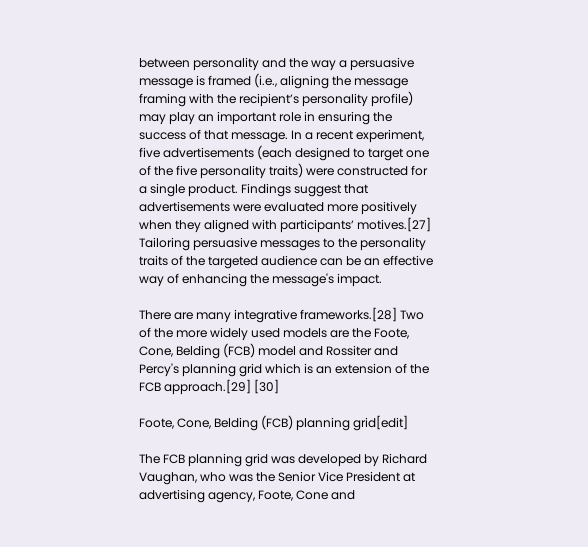between personality and the way a persuasive message is framed (i.e., aligning the message framing with the recipient’s personality profile) may play an important role in ensuring the success of that message. In a recent experiment, five advertisements (each designed to target one of the five personality traits) were constructed for a single product. Findings suggest that advertisements were evaluated more positively when they aligned with participants’ motives.[27] Tailoring persuasive messages to the personality traits of the targeted audience can be an effective way of enhancing the message's impact.

There are many integrative frameworks.[28] Two of the more widely used models are the Foote, Cone, Belding (FCB) model and Rossiter and Percy's planning grid which is an extension of the FCB approach.[29] [30]

Foote, Cone, Belding (FCB) planning grid[edit]

The FCB planning grid was developed by Richard Vaughan, who was the Senior Vice President at advertising agency, Foote, Cone and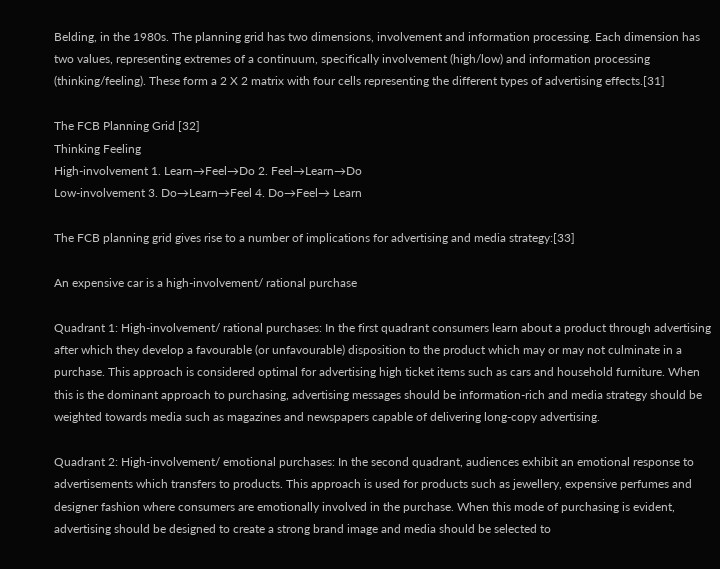Belding, in the 1980s. The planning grid has two dimensions, involvement and information processing. Each dimension has two values, representing extremes of a continuum, specifically involvement (high/low) and information processing (thinking/feeling). These form a 2 X 2 matrix with four cells representing the different types of advertising effects.[31]

The FCB Planning Grid [32]
Thinking Feeling
High-involvement 1. Learn→Feel→Do 2. Feel→Learn→Do
Low-involvement 3. Do→Learn→Feel 4. Do→Feel→ Learn

The FCB planning grid gives rise to a number of implications for advertising and media strategy:[33]

An expensive car is a high-involvement/ rational purchase

Quadrant 1: High-involvement/ rational purchases: In the first quadrant consumers learn about a product through advertising after which they develop a favourable (or unfavourable) disposition to the product which may or may not culminate in a purchase. This approach is considered optimal for advertising high ticket items such as cars and household furniture. When this is the dominant approach to purchasing, advertising messages should be information-rich and media strategy should be weighted towards media such as magazines and newspapers capable of delivering long-copy advertising.

Quadrant 2: High-involvement/ emotional purchases: In the second quadrant, audiences exhibit an emotional response to advertisements which transfers to products. This approach is used for products such as jewellery, expensive perfumes and designer fashion where consumers are emotionally involved in the purchase. When this mode of purchasing is evident, advertising should be designed to create a strong brand image and media should be selected to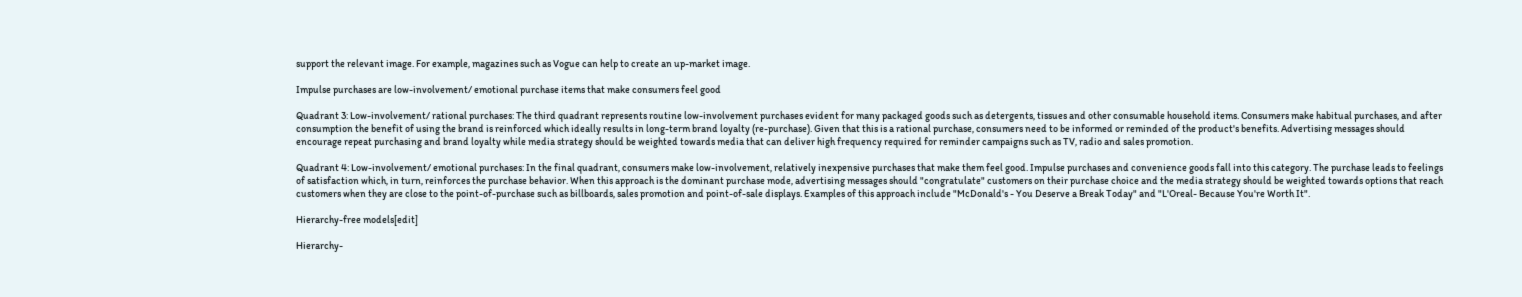support the relevant image. For example, magazines such as Vogue can help to create an up-market image.

Impulse purchases are low-involvement/ emotional purchase items that make consumers feel good

Quadrant 3: Low-involvement/ rational purchases: The third quadrant represents routine low-involvement purchases evident for many packaged goods such as detergents, tissues and other consumable household items. Consumers make habitual purchases, and after consumption the benefit of using the brand is reinforced which ideally results in long-term brand loyalty (re-purchase). Given that this is a rational purchase, consumers need to be informed or reminded of the product's benefits. Advertising messages should encourage repeat purchasing and brand loyalty while media strategy should be weighted towards media that can deliver high frequency required for reminder campaigns such as TV, radio and sales promotion.

Quadrant 4: Low-involvement/ emotional purchases: In the final quadrant, consumers make low-involvement, relatively inexpensive purchases that make them feel good. Impulse purchases and convenience goods fall into this category. The purchase leads to feelings of satisfaction which, in turn, reinforces the purchase behavior. When this approach is the dominant purchase mode, advertising messages should "congratulate" customers on their purchase choice and the media strategy should be weighted towards options that reach customers when they are close to the point-of-purchase such as billboards, sales promotion and point-of-sale displays. Examples of this approach include "McDonald's - You Deserve a Break Today" and "L'Oreal- Because You're Worth It".

Hierarchy-free models[edit]

Hierarchy-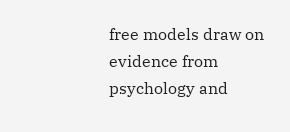free models draw on evidence from psychology and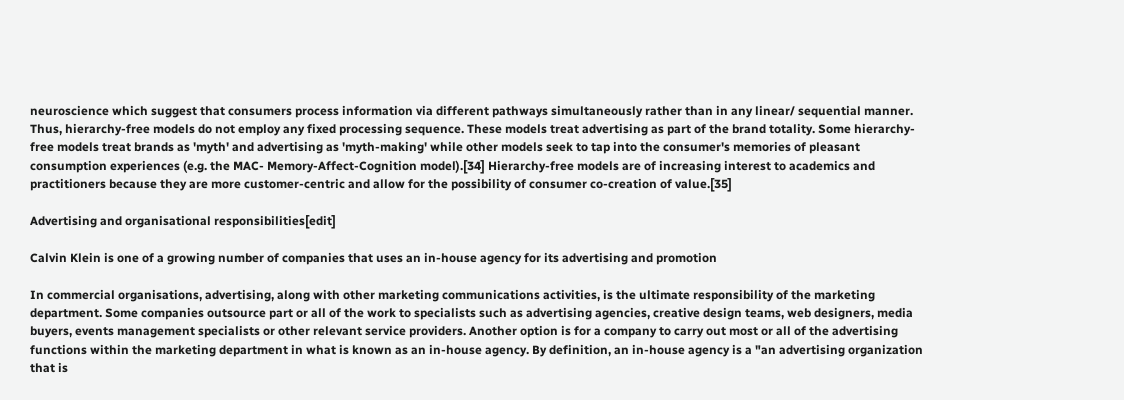neuroscience which suggest that consumers process information via different pathways simultaneously rather than in any linear/ sequential manner. Thus, hierarchy-free models do not employ any fixed processing sequence. These models treat advertising as part of the brand totality. Some hierarchy-free models treat brands as 'myth' and advertising as 'myth-making' while other models seek to tap into the consumer's memories of pleasant consumption experiences (e.g. the MAC- Memory-Affect-Cognition model).[34] Hierarchy-free models are of increasing interest to academics and practitioners because they are more customer-centric and allow for the possibility of consumer co-creation of value.[35]

Advertising and organisational responsibilities[edit]

Calvin Klein is one of a growing number of companies that uses an in-house agency for its advertising and promotion

In commercial organisations, advertising, along with other marketing communications activities, is the ultimate responsibility of the marketing department. Some companies outsource part or all of the work to specialists such as advertising agencies, creative design teams, web designers, media buyers, events management specialists or other relevant service providers. Another option is for a company to carry out most or all of the advertising functions within the marketing department in what is known as an in-house agency. By definition, an in-house agency is a "an advertising organization that is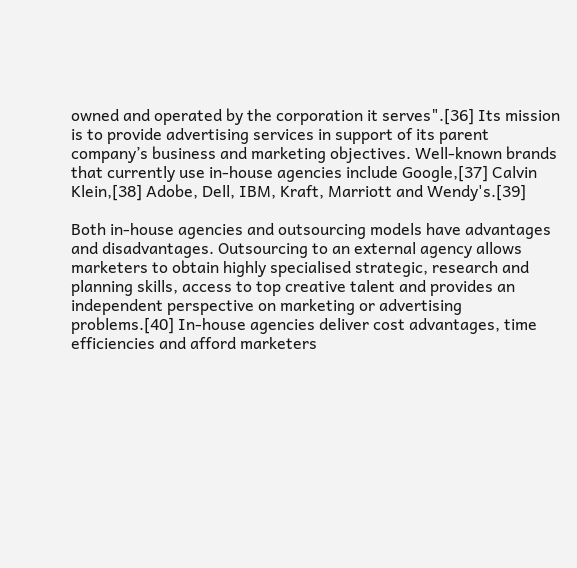owned and operated by the corporation it serves".[36] Its mission is to provide advertising services in support of its parent company’s business and marketing objectives. Well-known brands that currently use in-house agencies include Google,[37] Calvin Klein,[38] Adobe, Dell, IBM, Kraft, Marriott and Wendy's.[39]

Both in-house agencies and outsourcing models have advantages and disadvantages. Outsourcing to an external agency allows marketers to obtain highly specialised strategic, research and planning skills, access to top creative talent and provides an independent perspective on marketing or advertising problems.[40] In-house agencies deliver cost advantages, time efficiencies and afford marketers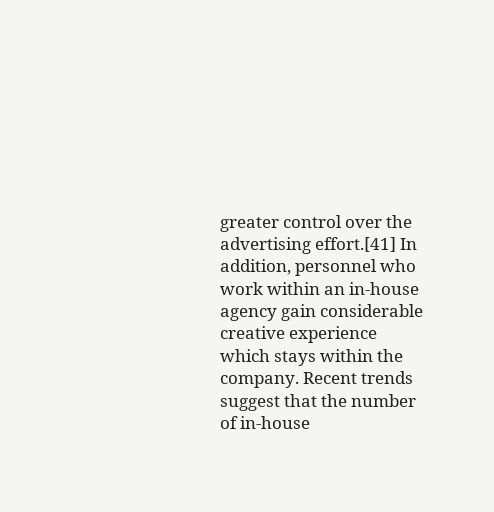greater control over the advertising effort.[41] In addition, personnel who work within an in-house agency gain considerable creative experience which stays within the company. Recent trends suggest that the number of in-house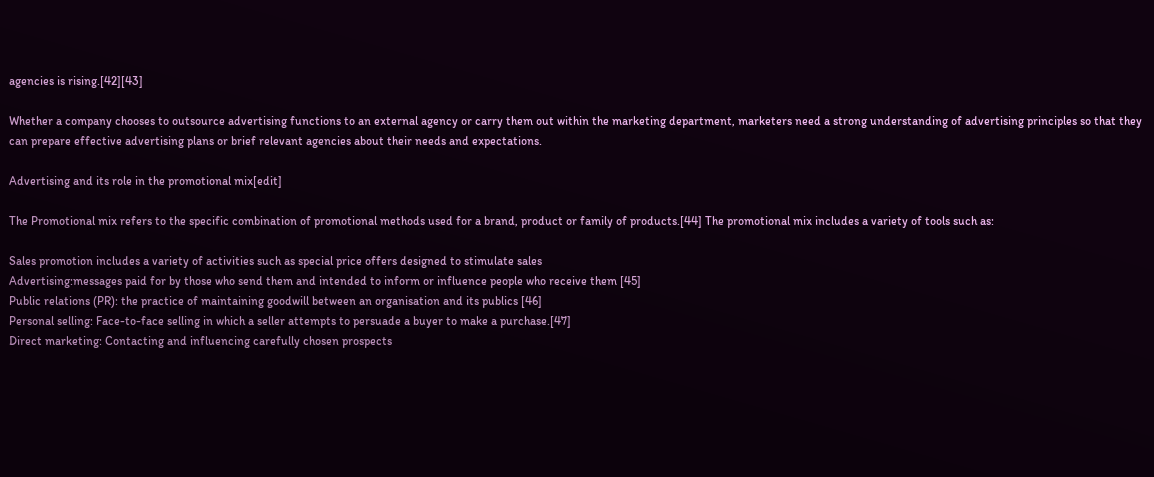agencies is rising.[42][43]

Whether a company chooses to outsource advertising functions to an external agency or carry them out within the marketing department, marketers need a strong understanding of advertising principles so that they can prepare effective advertising plans or brief relevant agencies about their needs and expectations.

Advertising and its role in the promotional mix[edit]

The Promotional mix refers to the specific combination of promotional methods used for a brand, product or family of products.[44] The promotional mix includes a variety of tools such as:

Sales promotion includes a variety of activities such as special price offers designed to stimulate sales
Advertising:messages paid for by those who send them and intended to inform or influence people who receive them [45]
Public relations (PR): the practice of maintaining goodwill between an organisation and its publics [46]
Personal selling: Face-to-face selling in which a seller attempts to persuade a buyer to make a purchase.[47]
Direct marketing: Contacting and influencing carefully chosen prospects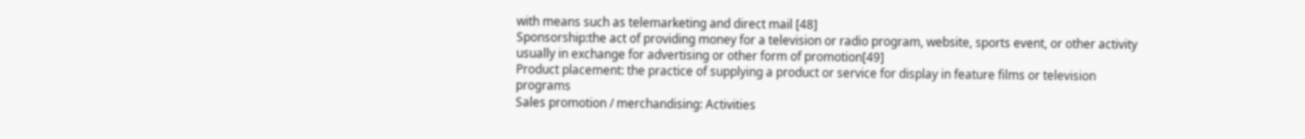with means such as telemarketing and direct mail [48]
Sponsorship:the act of providing money for a television or radio program, website, sports event, or other activity usually in exchange for advertising or other form of promotion[49]
Product placement: the practice of supplying a product or service for display in feature films or television programs
Sales promotion / merchandising: Activities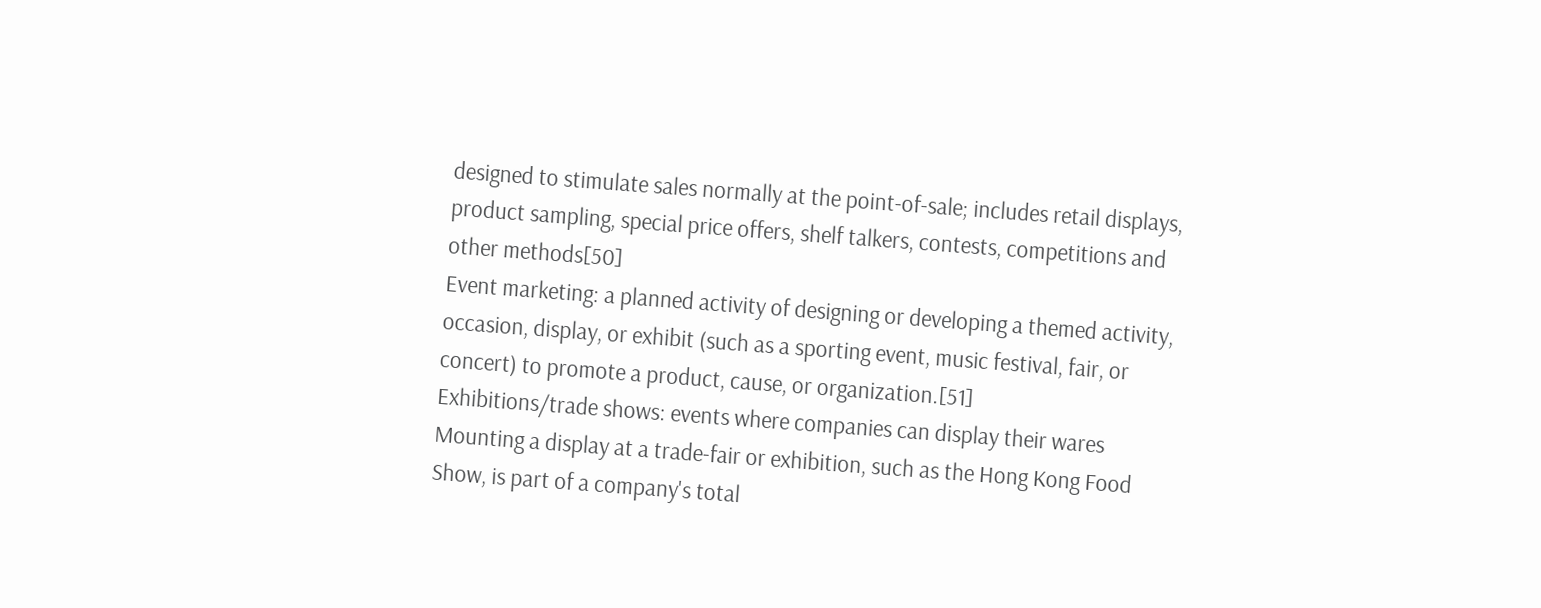designed to stimulate sales normally at the point-of-sale; includes retail displays, product sampling, special price offers, shelf talkers, contests, competitions and other methods[50]
Event marketing: a planned activity of designing or developing a themed activity, occasion, display, or exhibit (such as a sporting event, music festival, fair, or concert) to promote a product, cause, or organization.[51]
Exhibitions/trade shows: events where companies can display their wares
Mounting a display at a trade-fair or exhibition, such as the Hong Kong Food Show, is part of a company's total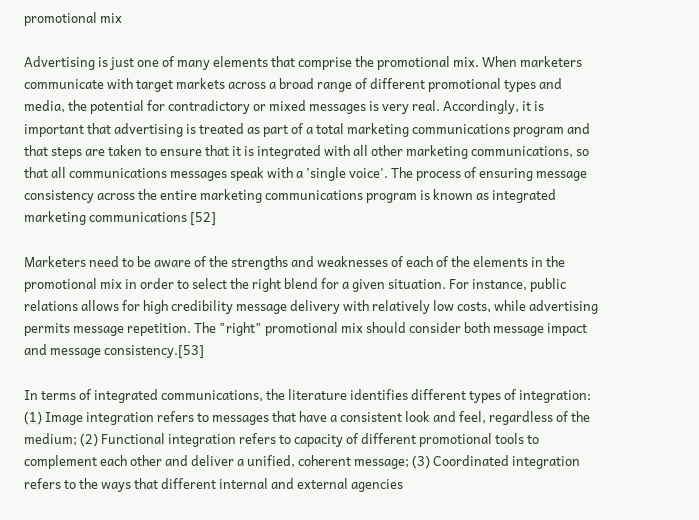promotional mix

Advertising is just one of many elements that comprise the promotional mix. When marketers communicate with target markets across a broad range of different promotional types and media, the potential for contradictory or mixed messages is very real. Accordingly, it is important that advertising is treated as part of a total marketing communications program and that steps are taken to ensure that it is integrated with all other marketing communications, so that all communications messages speak with a 'single voice'. The process of ensuring message consistency across the entire marketing communications program is known as integrated marketing communications [52]

Marketers need to be aware of the strengths and weaknesses of each of the elements in the promotional mix in order to select the right blend for a given situation. For instance, public relations allows for high credibility message delivery with relatively low costs, while advertising permits message repetition. The "right" promotional mix should consider both message impact and message consistency.[53]

In terms of integrated communications, the literature identifies different types of integration: (1) Image integration refers to messages that have a consistent look and feel, regardless of the medium; (2) Functional integration refers to capacity of different promotional tools to complement each other and deliver a unified, coherent message; (3) Coordinated integration refers to the ways that different internal and external agencies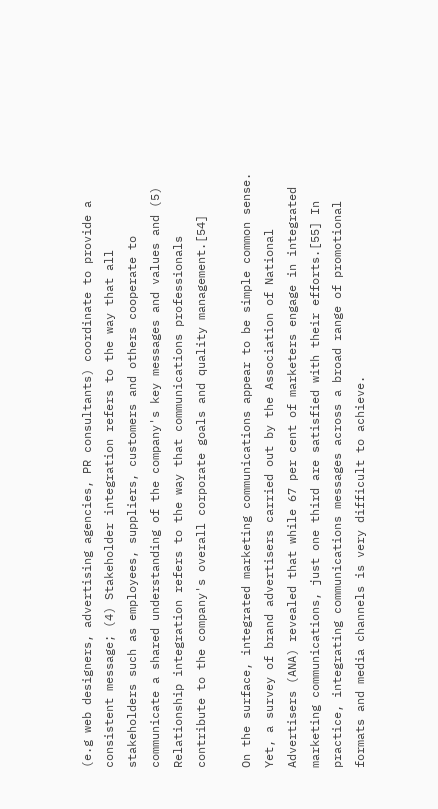(e.g web designers, advertising agencies, PR consultants) coordinate to provide a consistent message; (4) Stakeholder integration refers to the way that all stakeholders such as employees, suppliers, customers and others cooperate to communicate a shared understanding of the company's key messages and values and (5) Relationship integration refers to the way that communications professionals contribute to the company's overall corporate goals and quality management.[54]

On the surface, integrated marketing communications appear to be simple common sense. Yet, a survey of brand advertisers carried out by the Association of National Advertisers (ANA) revealed that while 67 per cent of marketers engage in integrated marketing communications, just one third are satisfied with their efforts.[55] In practice, integrating communications messages across a broad range of promotional formats and media channels is very difficult to achieve.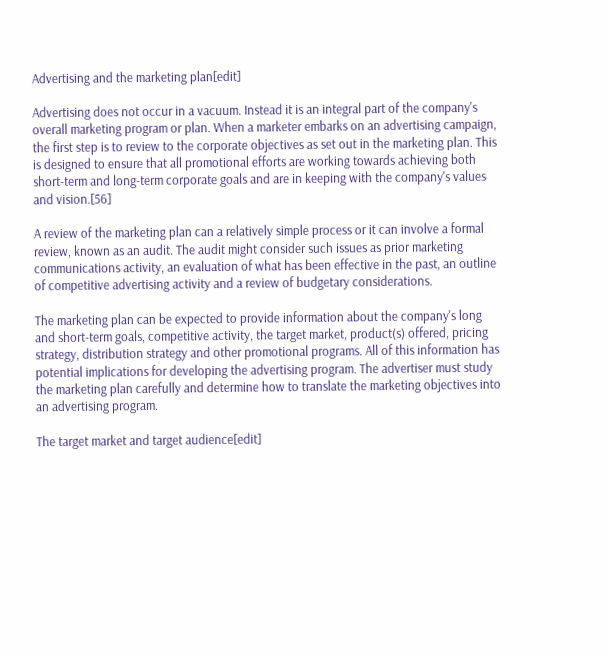Advertising and the marketing plan[edit]

Advertising does not occur in a vacuum. Instead it is an integral part of the company's overall marketing program or plan. When a marketer embarks on an advertising campaign, the first step is to review to the corporate objectives as set out in the marketing plan. This is designed to ensure that all promotional efforts are working towards achieving both short-term and long-term corporate goals and are in keeping with the company's values and vision.[56]

A review of the marketing plan can a relatively simple process or it can involve a formal review, known as an audit. The audit might consider such issues as prior marketing communications activity, an evaluation of what has been effective in the past, an outline of competitive advertising activity and a review of budgetary considerations.

The marketing plan can be expected to provide information about the company's long and short-term goals, competitive activity, the target market, product(s) offered, pricing strategy, distribution strategy and other promotional programs. All of this information has potential implications for developing the advertising program. The advertiser must study the marketing plan carefully and determine how to translate the marketing objectives into an advertising program.

The target market and target audience[edit]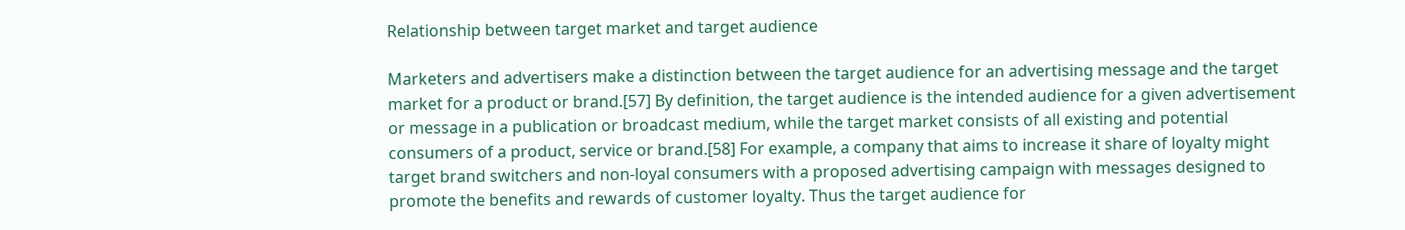Relationship between target market and target audience

Marketers and advertisers make a distinction between the target audience for an advertising message and the target market for a product or brand.[57] By definition, the target audience is the intended audience for a given advertisement or message in a publication or broadcast medium, while the target market consists of all existing and potential consumers of a product, service or brand.[58] For example, a company that aims to increase it share of loyalty might target brand switchers and non-loyal consumers with a proposed advertising campaign with messages designed to promote the benefits and rewards of customer loyalty. Thus the target audience for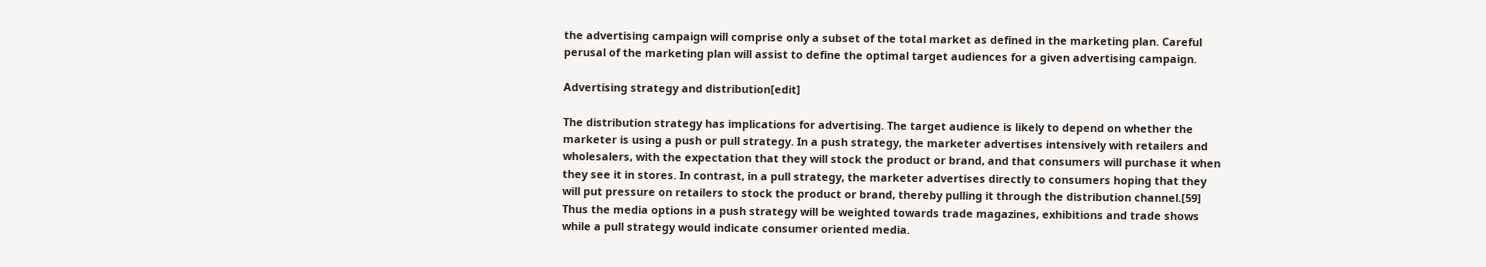the advertising campaign will comprise only a subset of the total market as defined in the marketing plan. Careful perusal of the marketing plan will assist to define the optimal target audiences for a given advertising campaign.

Advertising strategy and distribution[edit]

The distribution strategy has implications for advertising. The target audience is likely to depend on whether the marketer is using a push or pull strategy. In a push strategy, the marketer advertises intensively with retailers and wholesalers, with the expectation that they will stock the product or brand, and that consumers will purchase it when they see it in stores. In contrast, in a pull strategy, the marketer advertises directly to consumers hoping that they will put pressure on retailers to stock the product or brand, thereby pulling it through the distribution channel.[59] Thus the media options in a push strategy will be weighted towards trade magazines, exhibitions and trade shows while a pull strategy would indicate consumer oriented media.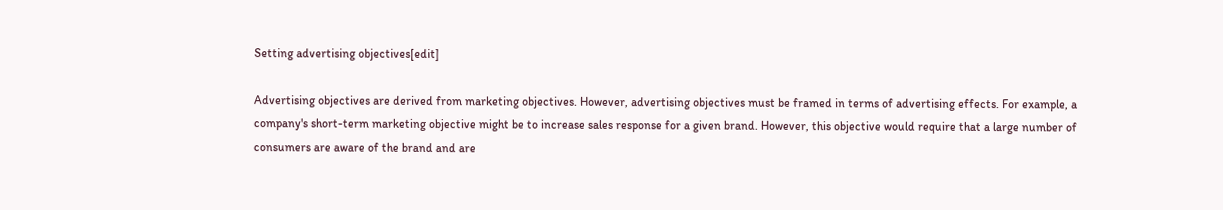Setting advertising objectives[edit]

Advertising objectives are derived from marketing objectives. However, advertising objectives must be framed in terms of advertising effects. For example, a company's short-term marketing objective might be to increase sales response for a given brand. However, this objective would require that a large number of consumers are aware of the brand and are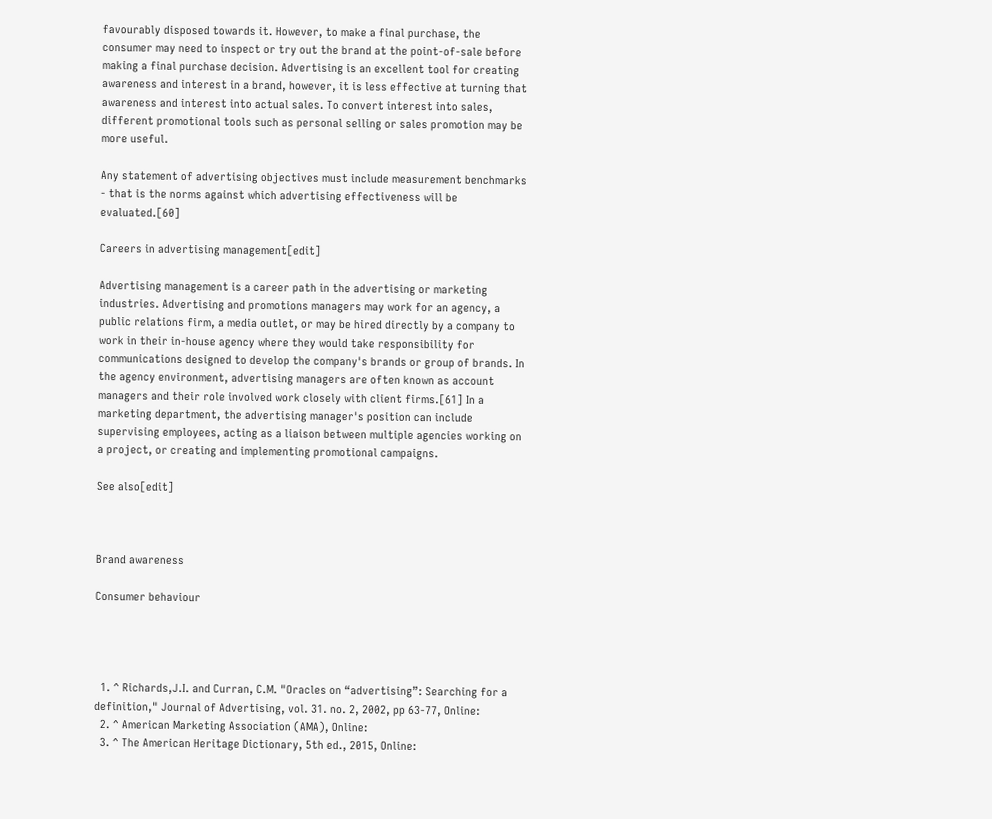favourably disposed towards it. However, to make a final purchase, the consumer may need to inspect or try out the brand at the point-of-sale before making a final purchase decision. Advertising is an excellent tool for creating awareness and interest in a brand, however, it is less effective at turning that awareness and interest into actual sales. To convert interest into sales, different promotional tools such as personal selling or sales promotion may be more useful.

Any statement of advertising objectives must include measurement benchmarks - that is the norms against which advertising effectiveness will be evaluated.[60]

Careers in advertising management[edit]

Advertising management is a career path in the advertising or marketing industries. Advertising and promotions managers may work for an agency, a public relations firm, a media outlet, or may be hired directly by a company to work in their in-house agency where they would take responsibility for communications designed to develop the company's brands or group of brands. In the agency environment, advertising managers are often known as account managers and their role involved work closely with client firms.[61] In a marketing department, the advertising manager's position can include supervising employees, acting as a liaison between multiple agencies working on a project, or creating and implementing promotional campaigns.

See also[edit]



Brand awareness

Consumer behaviour




  1. ^ Richards,J.I. and Curran, C.M. "Oracles on “advertising”: Searching for a definition," Journal of Advertising, vol. 31. no. 2, 2002, pp 63-77, Online:
  2. ^ American Marketing Association (AMA), Online:
  3. ^ The American Heritage Dictionary, 5th ed., 2015, Online: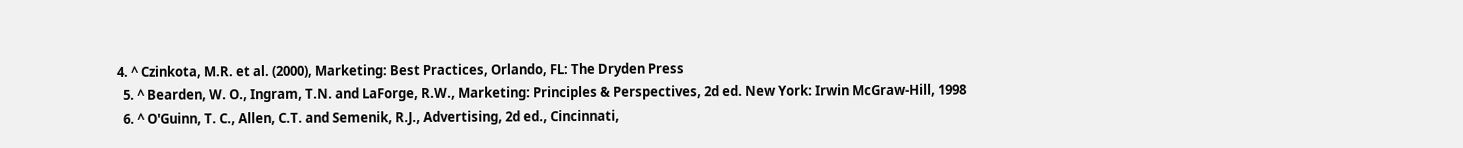4. ^ Czinkota, M.R. et al. (2000), Marketing: Best Practices, Orlando, FL: The Dryden Press
  5. ^ Bearden, W. O., Ingram, T.N. and LaForge, R.W., Marketing: Principles & Perspectives, 2d ed. New York: Irwin McGraw-Hill, 1998
  6. ^ O'Guinn, T. C., Allen, C.T. and Semenik, R.J., Advertising, 2d ed., Cincinnati,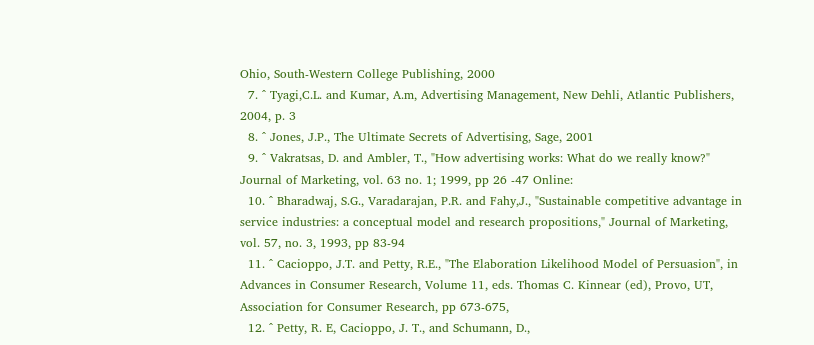Ohio, South-Western College Publishing, 2000
  7. ^ Tyagi,C.L. and Kumar, A.m, Advertising Management, New Dehli, Atlantic Publishers, 2004, p. 3
  8. ^ Jones, J.P., The Ultimate Secrets of Advertising, Sage, 2001
  9. ^ Vakratsas, D. and Ambler, T., "How advertising works: What do we really know?" Journal of Marketing, vol. 63 no. 1; 1999, pp 26 -47 Online:
  10. ^ Bharadwaj, S.G., Varadarajan, P.R. and Fahy,J., "Sustainable competitive advantage in service industries: a conceptual model and research propositions," Journal of Marketing, vol. 57, no. 3, 1993, pp 83-94
  11. ^ Cacioppo, J.T. and Petty, R.E., "The Elaboration Likelihood Model of Persuasion", in Advances in Consumer Research, Volume 11, eds. Thomas C. Kinnear (ed), Provo, UT, Association for Consumer Research, pp 673-675,
  12. ^ Petty, R. E, Cacioppo, J. T., and Schumann, D.,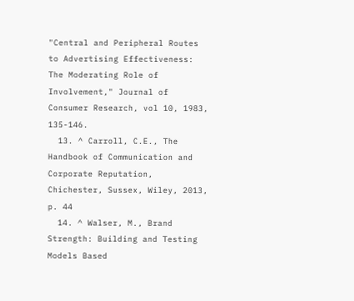"Central and Peripheral Routes to Advertising Effectiveness: The Moderating Role of Involvement," Journal of Consumer Research, vol 10, 1983, 135-146.
  13. ^ Carroll, C.E., The Handbook of Communication and Corporate Reputation, Chichester, Sussex, Wiley, 2013, p. 44
  14. ^ Walser, M., Brand Strength: Building and Testing Models Based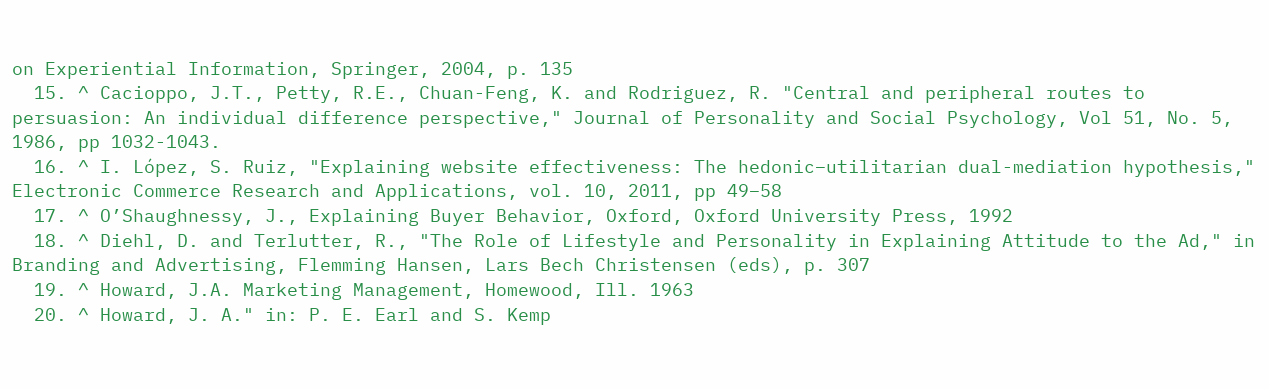on Experiential Information, Springer, 2004, p. 135
  15. ^ Cacioppo, J.T., Petty, R.E., Chuan-Feng, K. and Rodriguez, R. "Central and peripheral routes to persuasion: An individual difference perspective," Journal of Personality and Social Psychology, Vol 51, No. 5, 1986, pp 1032-1043.
  16. ^ I. López, S. Ruiz, "Explaining website effectiveness: The hedonic–utilitarian dual-mediation hypothesis," Electronic Commerce Research and Applications, vol. 10, 2011, pp 49–58
  17. ^ O’Shaughnessy, J., Explaining Buyer Behavior, Oxford, Oxford University Press, 1992
  18. ^ Diehl, D. and Terlutter, R., "The Role of Lifestyle and Personality in Explaining Attitude to the Ad," in Branding and Advertising, Flemming Hansen, Lars Bech Christensen (eds), p. 307
  19. ^ Howard, J.A. Marketing Management, Homewood, Ill. 1963
  20. ^ Howard, J. A." in: P. E. Earl and S. Kemp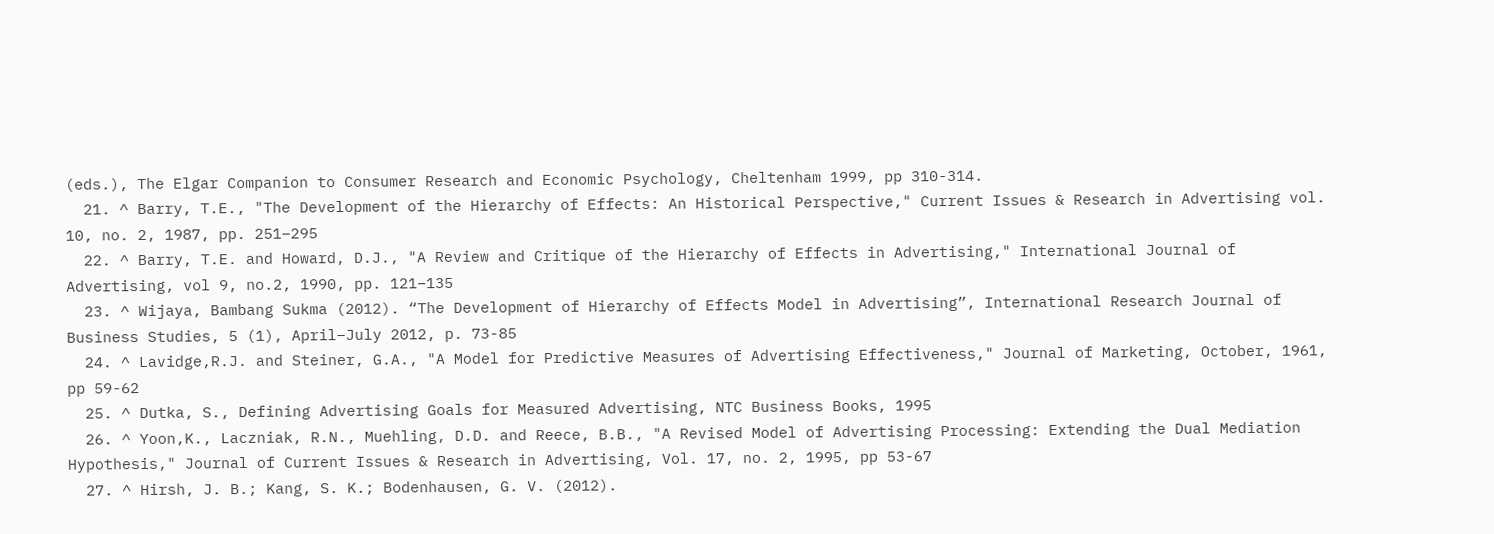(eds.), The Elgar Companion to Consumer Research and Economic Psychology, Cheltenham 1999, pp 310-314.
  21. ^ Barry, T.E., "The Development of the Hierarchy of Effects: An Historical Perspective," Current Issues & Research in Advertising vol. 10, no. 2, 1987, pp. 251–295
  22. ^ Barry, T.E. and Howard, D.J., "A Review and Critique of the Hierarchy of Effects in Advertising," International Journal of Advertising, vol 9, no.2, 1990, pp. 121–135
  23. ^ Wijaya, Bambang Sukma (2012). “The Development of Hierarchy of Effects Model in Advertising”, International Research Journal of Business Studies, 5 (1), April–July 2012, p. 73-85
  24. ^ Lavidge,R.J. and Steiner, G.A., "A Model for Predictive Measures of Advertising Effectiveness," Journal of Marketing, October, 1961, pp 59-62
  25. ^ Dutka, S., Defining Advertising Goals for Measured Advertising, NTC Business Books, 1995
  26. ^ Yoon,K., Laczniak, R.N., Muehling, D.D. and Reece, B.B., "A Revised Model of Advertising Processing: Extending the Dual Mediation Hypothesis," Journal of Current Issues & Research in Advertising, Vol. 17, no. 2, 1995, pp 53-67
  27. ^ Hirsh, J. B.; Kang, S. K.; Bodenhausen, G. V. (2012).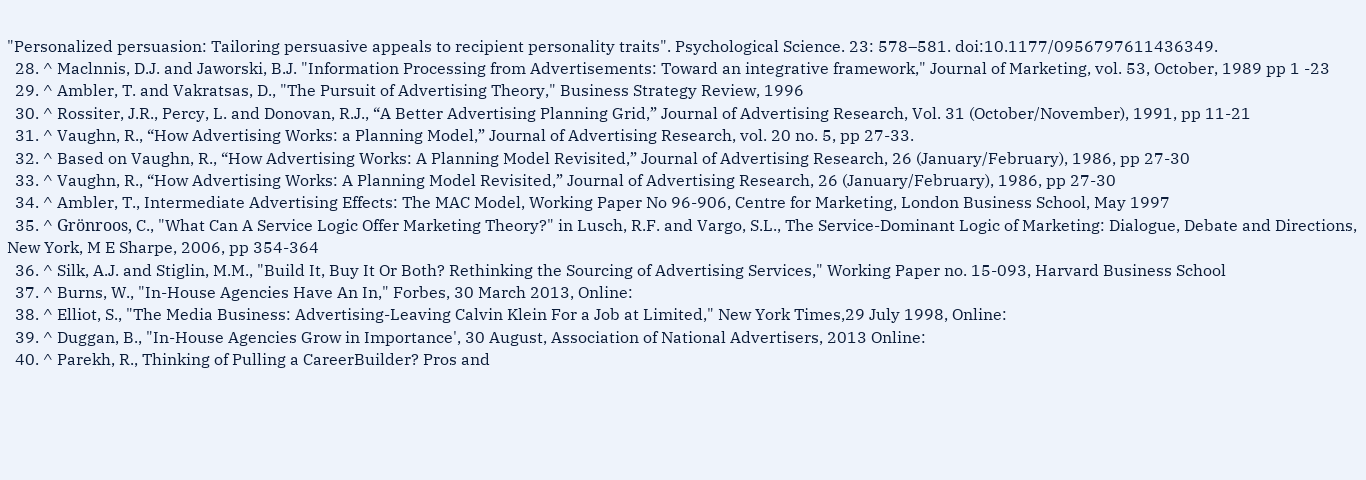"Personalized persuasion: Tailoring persuasive appeals to recipient personality traits". Psychological Science. 23: 578–581. doi:10.1177/0956797611436349.
  28. ^ Maclnnis, D.J. and Jaworski, B.J. "Information Processing from Advertisements: Toward an integrative framework," Journal of Marketing, vol. 53, October, 1989 pp 1 -23
  29. ^ Ambler, T. and Vakratsas, D., "The Pursuit of Advertising Theory," Business Strategy Review, 1996
  30. ^ Rossiter, J.R., Percy, L. and Donovan, R.J., “A Better Advertising Planning Grid,” Journal of Advertising Research, Vol. 31 (October/November), 1991, pp 11-21
  31. ^ Vaughn, R., “How Advertising Works: a Planning Model,” Journal of Advertising Research, vol. 20 no. 5, pp 27-33.
  32. ^ Based on Vaughn, R., “How Advertising Works: A Planning Model Revisited,” Journal of Advertising Research, 26 (January/February), 1986, pp 27-30
  33. ^ Vaughn, R., “How Advertising Works: A Planning Model Revisited,” Journal of Advertising Research, 26 (January/February), 1986, pp 27-30
  34. ^ Ambler, T., Intermediate Advertising Effects: The MAC Model, Working Paper No 96-906, Centre for Marketing, London Business School, May 1997
  35. ^ Grönroos, C., "What Can A Service Logic Offer Marketing Theory?" in Lusch, R.F. and Vargo, S.L., The Service-Dominant Logic of Marketing: Dialogue, Debate and Directions, New York, M E Sharpe, 2006, pp 354-364
  36. ^ Silk, A.J. and Stiglin, M.M., "Build It, Buy It Or Both? Rethinking the Sourcing of Advertising Services," Working Paper no. 15-093, Harvard Business School
  37. ^ Burns, W., "In-House Agencies Have An In," Forbes, 30 March 2013, Online:
  38. ^ Elliot, S., "The Media Business: Advertising-Leaving Calvin Klein For a Job at Limited," New York Times,29 July 1998, Online:
  39. ^ Duggan, B., "In-House Agencies Grow in Importance', 30 August, Association of National Advertisers, 2013 Online:
  40. ^ Parekh, R., Thinking of Pulling a CareerBuilder? Pros and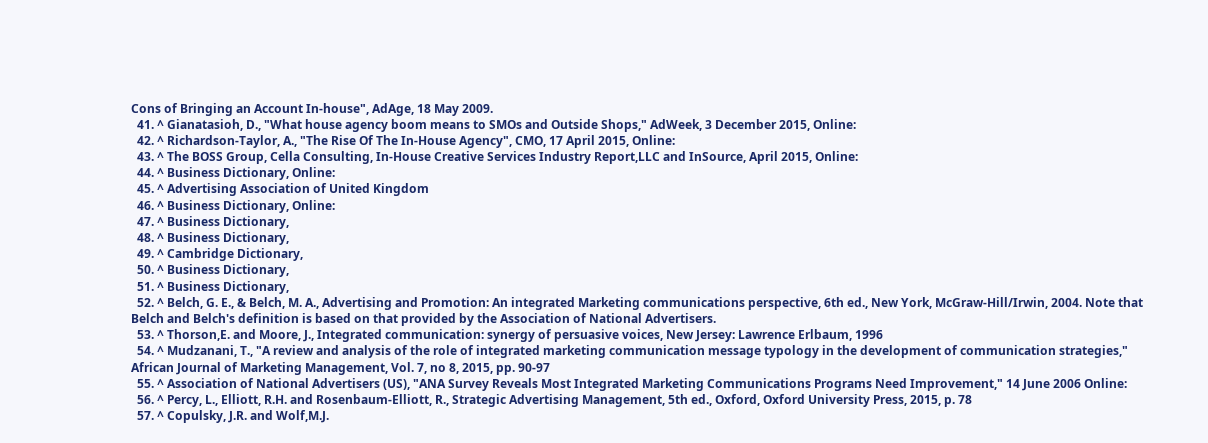Cons of Bringing an Account In-house", AdAge, 18 May 2009.
  41. ^ Gianatasioh, D., "What house agency boom means to SMOs and Outside Shops," AdWeek, 3 December 2015, Online:
  42. ^ Richardson-Taylor, A., "The Rise Of The In-House Agency", CMO, 17 April 2015, Online:
  43. ^ The BOSS Group, Cella Consulting, In-House Creative Services Industry Report,LLC and InSource, April 2015, Online:
  44. ^ Business Dictionary, Online:
  45. ^ Advertising Association of United Kingdom
  46. ^ Business Dictionary, Online:
  47. ^ Business Dictionary,
  48. ^ Business Dictionary,
  49. ^ Cambridge Dictionary,
  50. ^ Business Dictionary,
  51. ^ Business Dictionary,
  52. ^ Belch, G. E., & Belch, M. A., Advertising and Promotion: An integrated Marketing communications perspective, 6th ed., New York, McGraw-Hill/Irwin, 2004. Note that Belch and Belch's definition is based on that provided by the Association of National Advertisers.
  53. ^ Thorson,E. and Moore, J., Integrated communication: synergy of persuasive voices, New Jersey: Lawrence Erlbaum, 1996
  54. ^ Mudzanani, T., "A review and analysis of the role of integrated marketing communication message typology in the development of communication strategies," African Journal of Marketing Management, Vol. 7, no 8, 2015, pp. 90-97
  55. ^ Association of National Advertisers (US), "ANA Survey Reveals Most Integrated Marketing Communications Programs Need Improvement," 14 June 2006 Online:
  56. ^ Percy, L., Elliott, R.H. and Rosenbaum-Elliott, R., Strategic Advertising Management, 5th ed., Oxford, Oxford University Press, 2015, p. 78
  57. ^ Copulsky, J.R. and Wolf,M.J.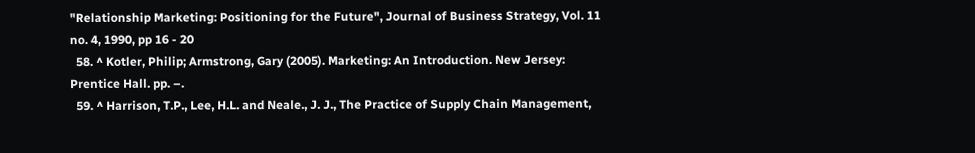"Relationship Marketing: Positioning for the Future", Journal of Business Strategy, Vol. 11 no. 4, 1990, pp 16 - 20
  58. ^ Kotler, Philip; Armstrong, Gary (2005). Marketing: An Introduction. New Jersey: Prentice Hall. pp. –.
  59. ^ Harrison, T.P., Lee, H.L. and Neale., J. J., The Practice of Supply Chain Management,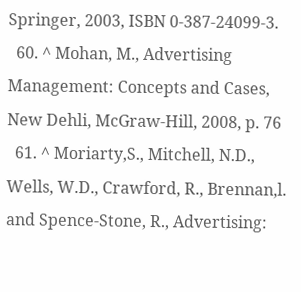Springer, 2003, ISBN 0-387-24099-3.
  60. ^ Mohan, M., Advertising Management: Concepts and Cases, New Dehli, McGraw-Hill, 2008, p. 76
  61. ^ Moriarty,S., Mitchell, N.D., Wells, W.D., Crawford, R., Brennan,l. and Spence-Stone, R., Advertising: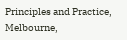Principles and Practice, Melbourne,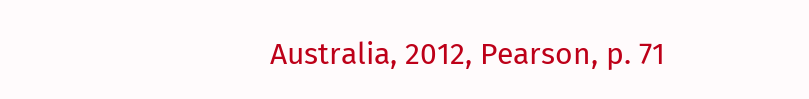Australia, 2012, Pearson, p. 71